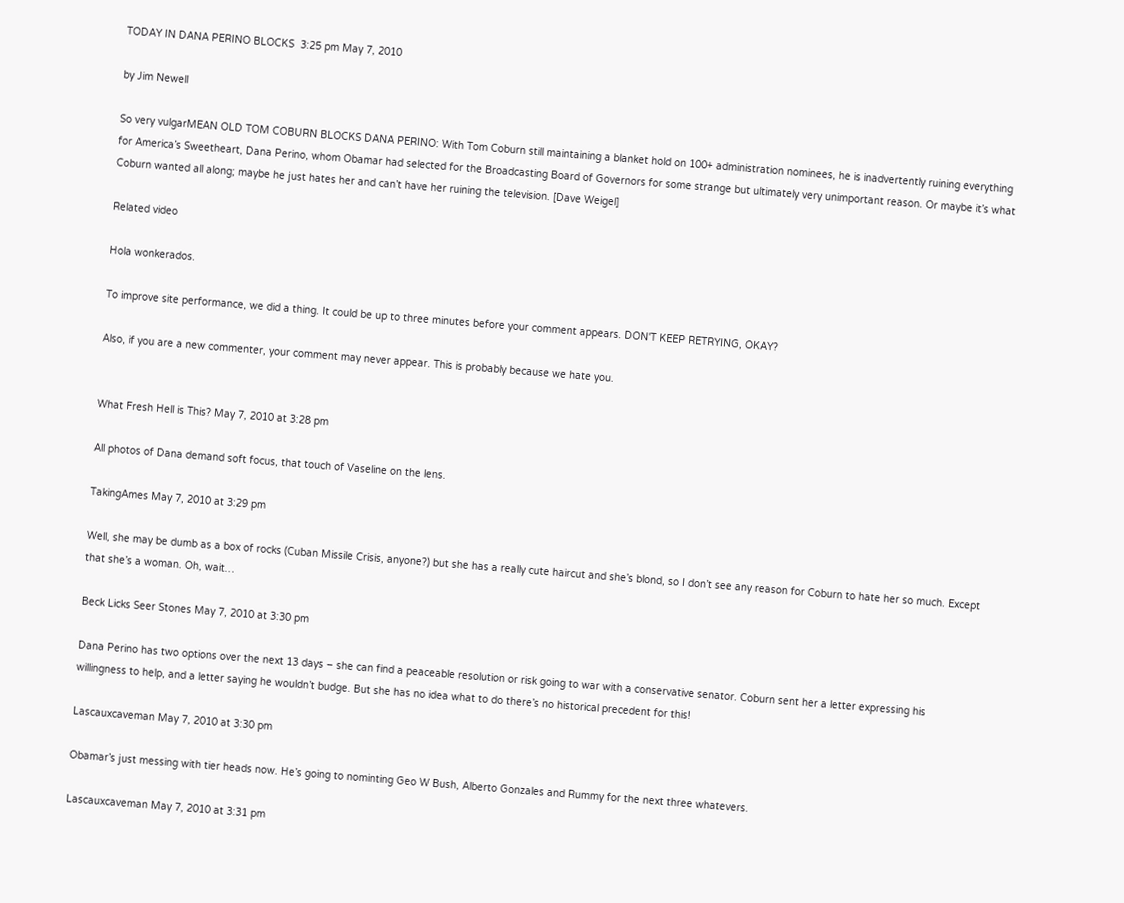TODAY IN DANA PERINO BLOCKS  3:25 pm May 7, 2010

by Jim Newell

So very vulgarMEAN OLD TOM COBURN BLOCKS DANA PERINO: With Tom Coburn still maintaining a blanket hold on 100+ administration nominees, he is inadvertently ruining everything for America’s Sweetheart, Dana Perino, whom Obamar had selected for the Broadcasting Board of Governors for some strange but ultimately very unimportant reason. Or maybe it’s what Coburn wanted all along; maybe he just hates her and can’t have her ruining the television. [Dave Weigel]

Related video

Hola wonkerados.

To improve site performance, we did a thing. It could be up to three minutes before your comment appears. DON'T KEEP RETRYING, OKAY?

Also, if you are a new commenter, your comment may never appear. This is probably because we hate you.


What Fresh Hell is This? May 7, 2010 at 3:28 pm

All photos of Dana demand soft focus, that touch of Vaseline on the lens.

TakingAmes May 7, 2010 at 3:29 pm

Well, she may be dumb as a box of rocks (Cuban Missile Crisis, anyone?) but she has a really cute haircut and she’s blond, so I don’t see any reason for Coburn to hate her so much. Except that she’s a woman. Oh, wait…

Beck Licks Seer Stones May 7, 2010 at 3:30 pm

Dana Perino has two options over the next 13 days – she can find a peaceable resolution or risk going to war with a conservative senator. Coburn sent her a letter expressing his willingness to help, and a letter saying he wouldn’t budge. But she has no idea what to do there’s no historical precedent for this!

Lascauxcaveman May 7, 2010 at 3:30 pm

Obamar’s just messing with tier heads now. He’s going to nominting Geo W Bush, Alberto Gonzales and Rummy for the next three whatevers.

Lascauxcaveman May 7, 2010 at 3:31 pm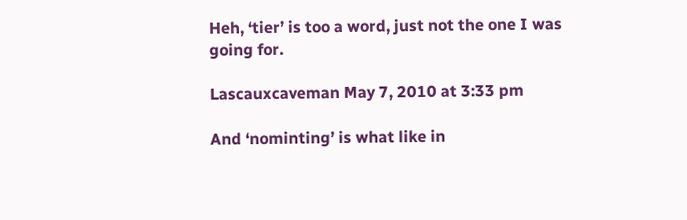Heh, ‘tier’ is too a word, just not the one I was going for.

Lascauxcaveman May 7, 2010 at 3:33 pm

And ‘nominting’ is what like in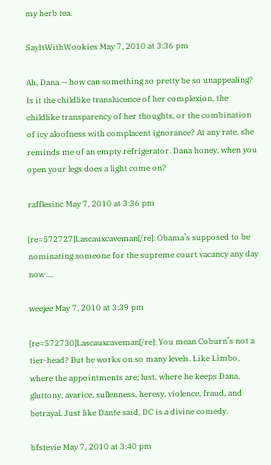my herb tea.

SayItWithWookies May 7, 2010 at 3:36 pm

Ah, Dana — how can something so pretty be so unappealing? Is it the childlike translucence of her complexion, the childlike transparency of her thoughts, or the combination of icy aloofness with complacent ignorance? At any rate, she reminds me of an empty refrigerator. Dana honey, when you open your legs does a light come on?

rafflesinc May 7, 2010 at 3:36 pm

[re=572727]Lascauxcaveman[/re]: Obama’s supposed to be nominating someone for the supreme court vacancy any day now …

weejee May 7, 2010 at 3:39 pm

[re=572730]Lascauxcaveman[/re]: You mean Coburn’s not a tier-head? But he works on so many levels. Like Limbo, where the appointments are; lust, where he keeps Dana, gluttony, avarice, sullenness, heresy, violence, fraud, and betrayal. Just like Dante said, DC is a divine comedy.

bfstevie May 7, 2010 at 3:40 pm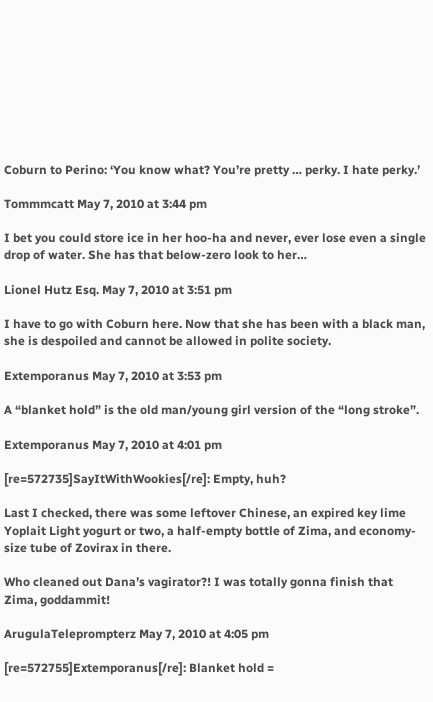Coburn to Perino: ‘You know what? You’re pretty … perky. I hate perky.’

Tommmcatt May 7, 2010 at 3:44 pm

I bet you could store ice in her hoo-ha and never, ever lose even a single drop of water. She has that below-zero look to her…

Lionel Hutz Esq. May 7, 2010 at 3:51 pm

I have to go with Coburn here. Now that she has been with a black man, she is despoiled and cannot be allowed in polite society.

Extemporanus May 7, 2010 at 3:53 pm

A “blanket hold” is the old man/young girl version of the “long stroke”.

Extemporanus May 7, 2010 at 4:01 pm

[re=572735]SayItWithWookies[/re]: Empty, huh?

Last I checked, there was some leftover Chinese, an expired key lime Yoplait Light yogurt or two, a half-empty bottle of Zima, and economy-size tube of Zovirax in there.

Who cleaned out Dana’s vagirator?! I was totally gonna finish that Zima, goddammit!

ArugulaTeleprompterz May 7, 2010 at 4:05 pm

[re=572755]Extemporanus[/re]: Blanket hold =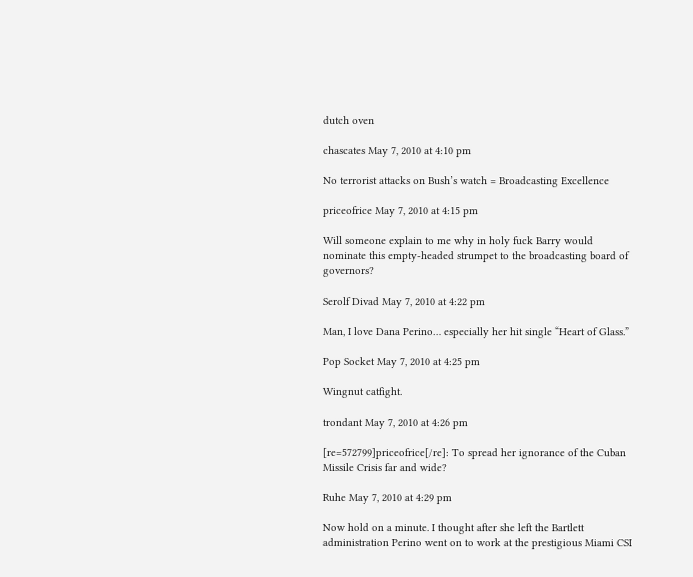dutch oven

chascates May 7, 2010 at 4:10 pm

No terrorist attacks on Bush’s watch = Broadcasting Excellence

priceofrice May 7, 2010 at 4:15 pm

Will someone explain to me why in holy fuck Barry would nominate this empty-headed strumpet to the broadcasting board of governors?

Serolf Divad May 7, 2010 at 4:22 pm

Man, I love Dana Perino… especially her hit single “Heart of Glass.”

Pop Socket May 7, 2010 at 4:25 pm

Wingnut catfight.

trondant May 7, 2010 at 4:26 pm

[re=572799]priceofrice[/re]: To spread her ignorance of the Cuban Missile Crisis far and wide?

Ruhe May 7, 2010 at 4:29 pm

Now hold on a minute. I thought after she left the Bartlett administration Perino went on to work at the prestigious Miami CSI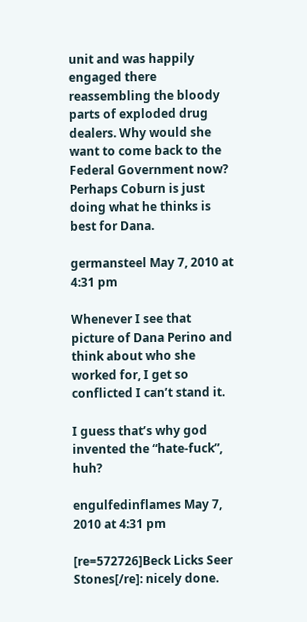unit and was happily engaged there reassembling the bloody parts of exploded drug dealers. Why would she want to come back to the Federal Government now? Perhaps Coburn is just doing what he thinks is best for Dana.

germansteel May 7, 2010 at 4:31 pm

Whenever I see that picture of Dana Perino and think about who she worked for, I get so conflicted I can’t stand it.

I guess that’s why god invented the “hate-fuck”, huh?

engulfedinflames May 7, 2010 at 4:31 pm

[re=572726]Beck Licks Seer Stones[/re]: nicely done.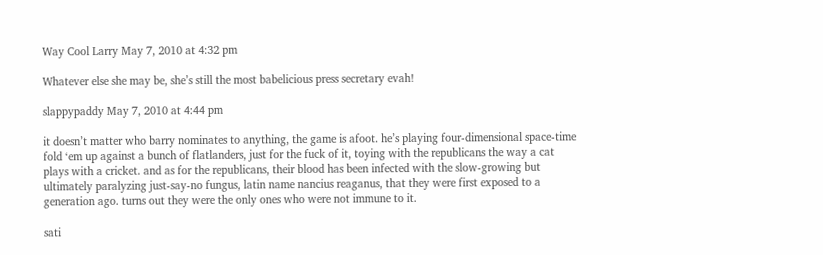Way Cool Larry May 7, 2010 at 4:32 pm

Whatever else she may be, she’s still the most babelicious press secretary evah!

slappypaddy May 7, 2010 at 4:44 pm

it doesn’t matter who barry nominates to anything, the game is afoot. he’s playing four-dimensional space-time fold ‘em up against a bunch of flatlanders, just for the fuck of it, toying with the republicans the way a cat plays with a cricket. and as for the republicans, their blood has been infected with the slow-growing but ultimately paralyzing just-say-no fungus, latin name nancius reaganus, that they were first exposed to a generation ago. turns out they were the only ones who were not immune to it.

sati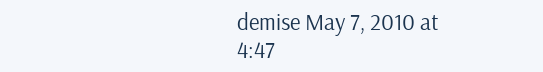demise May 7, 2010 at 4:47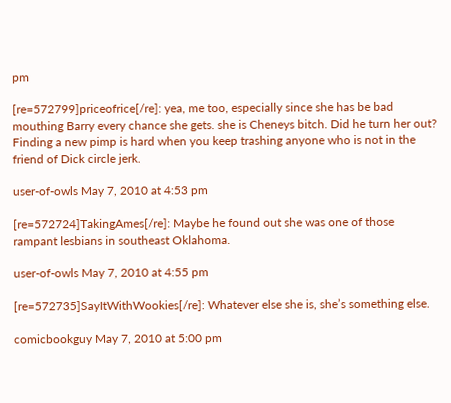pm

[re=572799]priceofrice[/re]: yea, me too, especially since she has be bad mouthing Barry every chance she gets. she is Cheneys bitch. Did he turn her out? Finding a new pimp is hard when you keep trashing anyone who is not in the friend of Dick circle jerk.

user-of-owls May 7, 2010 at 4:53 pm

[re=572724]TakingAmes[/re]: Maybe he found out she was one of those rampant lesbians in southeast Oklahoma.

user-of-owls May 7, 2010 at 4:55 pm

[re=572735]SayItWithWookies[/re]: Whatever else she is, she’s something else.

comicbookguy May 7, 2010 at 5:00 pm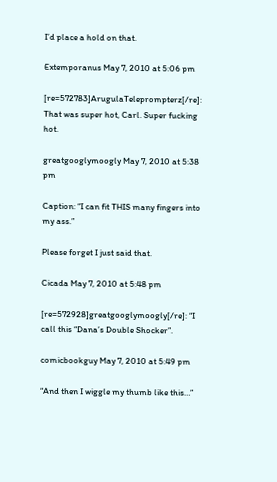I’d place a hold on that.

Extemporanus May 7, 2010 at 5:06 pm

[re=572783]ArugulaTeleprompterz[/re]: That was super hot, Carl. Super fucking hot.

greatgooglymoogly May 7, 2010 at 5:38 pm

Caption: “I can fit THIS many fingers into my ass.”

Please forget I just said that.

Cicada May 7, 2010 at 5:48 pm

[re=572928]greatgooglymoogly[/re]: “I call this “Dana’s Double Shocker”.

comicbookguy May 7, 2010 at 5:49 pm

“And then I wiggle my thumb like this…”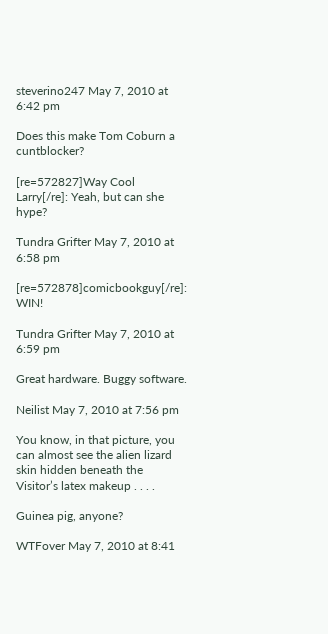steverino247 May 7, 2010 at 6:42 pm

Does this make Tom Coburn a cuntblocker?

[re=572827]Way Cool Larry[/re]: Yeah, but can she hype?

Tundra Grifter May 7, 2010 at 6:58 pm

[re=572878]comicbookguy[/re]: WIN!

Tundra Grifter May 7, 2010 at 6:59 pm

Great hardware. Buggy software.

Neilist May 7, 2010 at 7:56 pm

You know, in that picture, you can almost see the alien lizard skin hidden beneath the Visitor’s latex makeup . . . .

Guinea pig, anyone?

WTFover May 7, 2010 at 8:41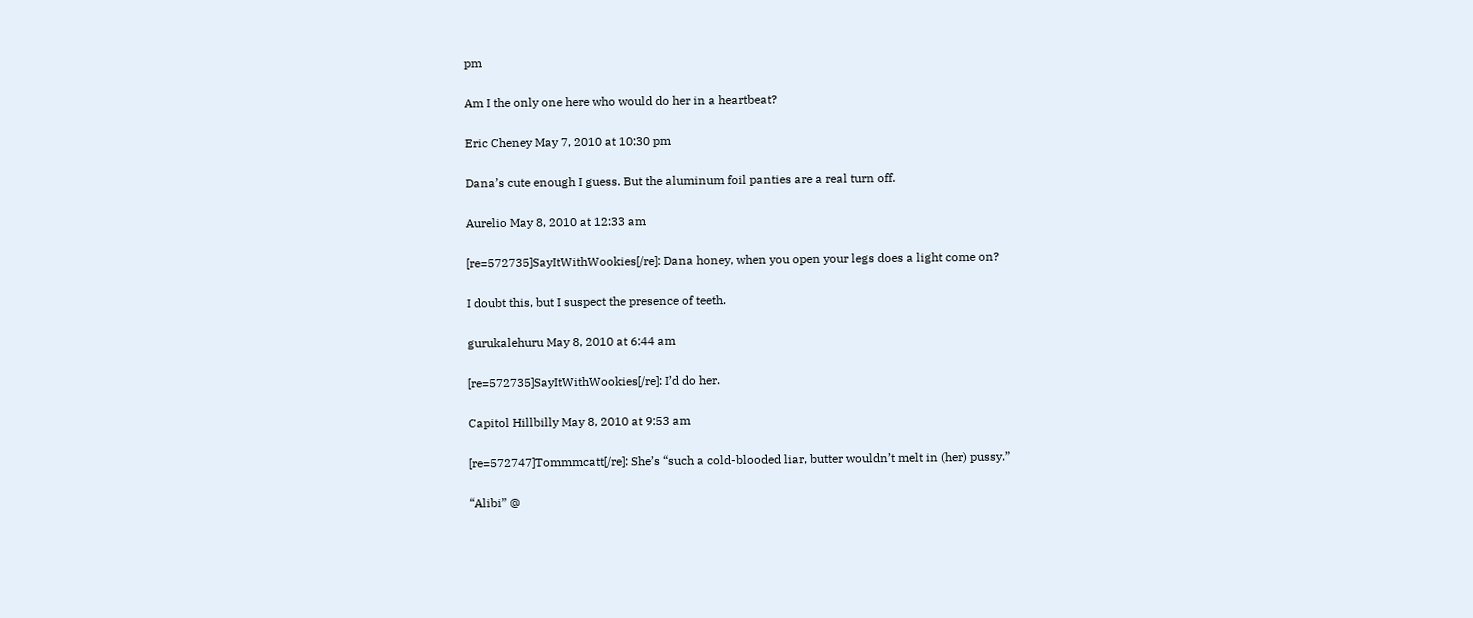pm

Am I the only one here who would do her in a heartbeat?

Eric Cheney May 7, 2010 at 10:30 pm

Dana’s cute enough I guess. But the aluminum foil panties are a real turn off.

Aurelio May 8, 2010 at 12:33 am

[re=572735]SayItWithWookies[/re]: Dana honey, when you open your legs does a light come on?

I doubt this, but I suspect the presence of teeth.

gurukalehuru May 8, 2010 at 6:44 am

[re=572735]SayItWithWookies[/re]: I’d do her.

Capitol Hillbilly May 8, 2010 at 9:53 am

[re=572747]Tommmcatt[/re]: She’s “such a cold-blooded liar, butter wouldn’t melt in (her) pussy.”

“Alibi” @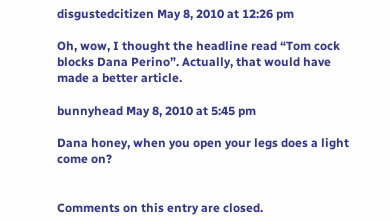disgustedcitizen May 8, 2010 at 12:26 pm

Oh, wow, I thought the headline read “Tom cock blocks Dana Perino”. Actually, that would have made a better article.

bunnyhead May 8, 2010 at 5:45 pm

Dana honey, when you open your legs does a light come on?


Comments on this entry are closed.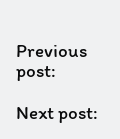Previous post:

Next post: